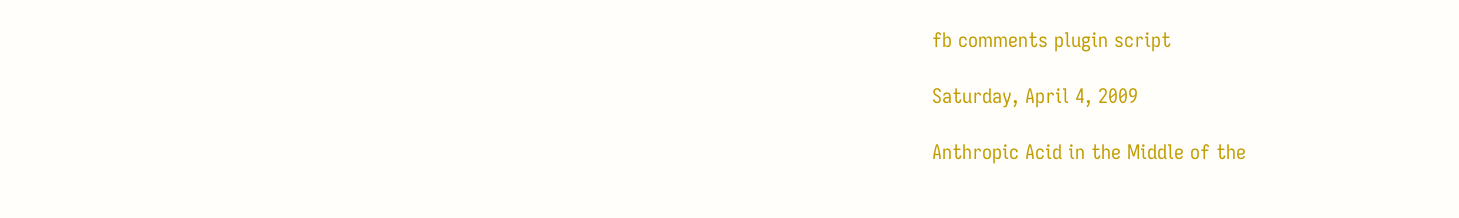fb comments plugin script

Saturday, April 4, 2009

Anthropic Acid in the Middle of the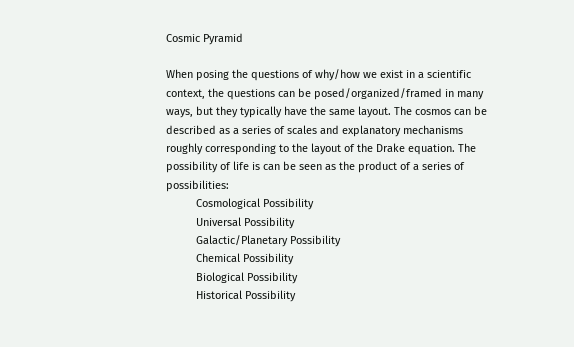Cosmic Pyramid

When posing the questions of why/how we exist in a scientific context, the questions can be posed/organized/framed in many ways, but they typically have the same layout. The cosmos can be described as a series of scales and explanatory mechanisms roughly corresponding to the layout of the Drake equation. The possibility of life is can be seen as the product of a series of possibilities:
          Cosmological Possibility
          Universal Possibility
          Galactic/Planetary Possibility
          Chemical Possibility
          Biological Possibility
          Historical Possibility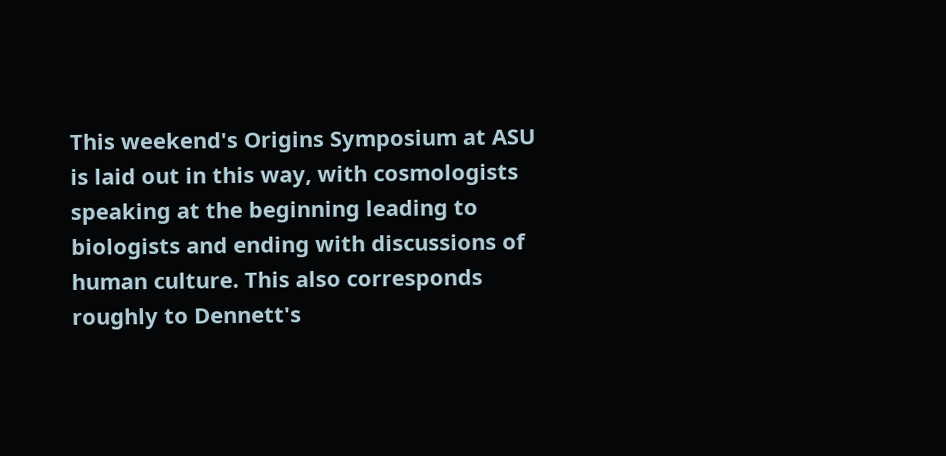This weekend's Origins Symposium at ASU is laid out in this way, with cosmologists speaking at the beginning leading to biologists and ending with discussions of human culture. This also corresponds roughly to Dennett's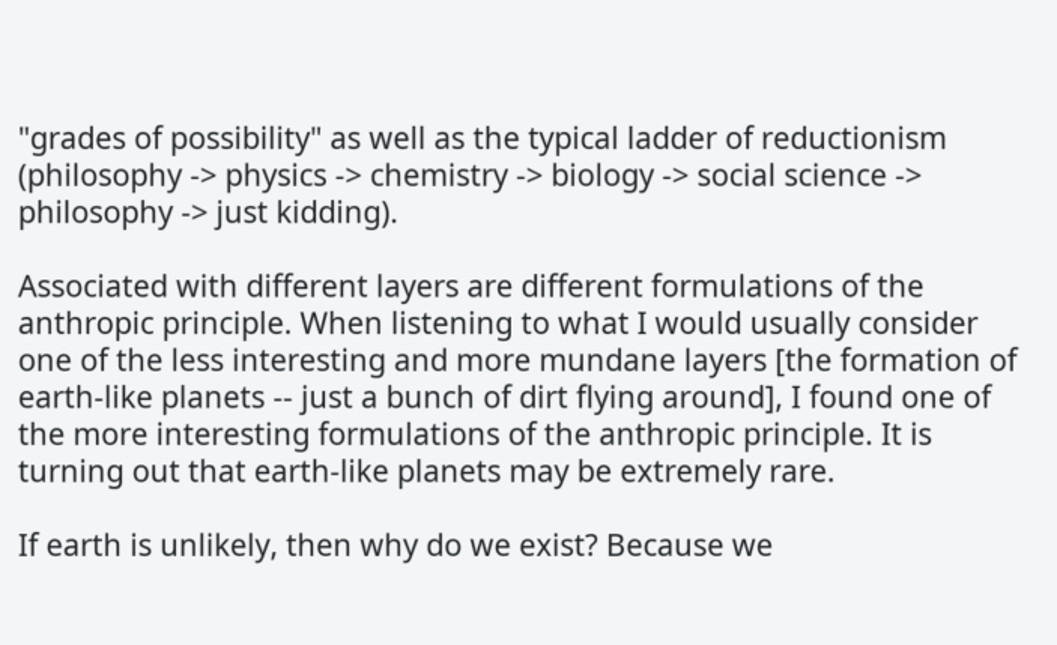"grades of possibility" as well as the typical ladder of reductionism (philosophy -> physics -> chemistry -> biology -> social science -> philosophy -> just kidding).

Associated with different layers are different formulations of the anthropic principle. When listening to what I would usually consider one of the less interesting and more mundane layers [the formation of earth-like planets -- just a bunch of dirt flying around], I found one of the more interesting formulations of the anthropic principle. It is turning out that earth-like planets may be extremely rare.

If earth is unlikely, then why do we exist? Because we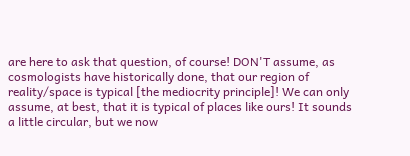are here to ask that question, of course! DON'T assume, as cosmologists have historically done, that our region of reality/space is typical [the mediocrity principle]! We can only assume, at best, that it is typical of places like ours! It sounds a little circular, but we now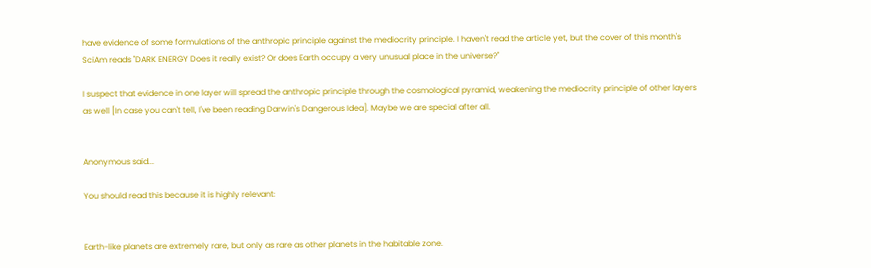have evidence of some formulations of the anthropic principle against the mediocrity principle. I haven't read the article yet, but the cover of this month's SciAm reads "DARK ENERGY Does it really exist? Or does Earth occupy a very unusual place in the universe?"

I suspect that evidence in one layer will spread the anthropic principle through the cosmological pyramid, weakening the mediocrity principle of other layers as well [In case you can't tell, I've been reading Darwin's Dangerous Idea]. Maybe we are special after all.


Anonymous said...

You should read this because it is highly relevant:


Earth-like planets are extremely rare, but only as rare as other planets in the habitable zone.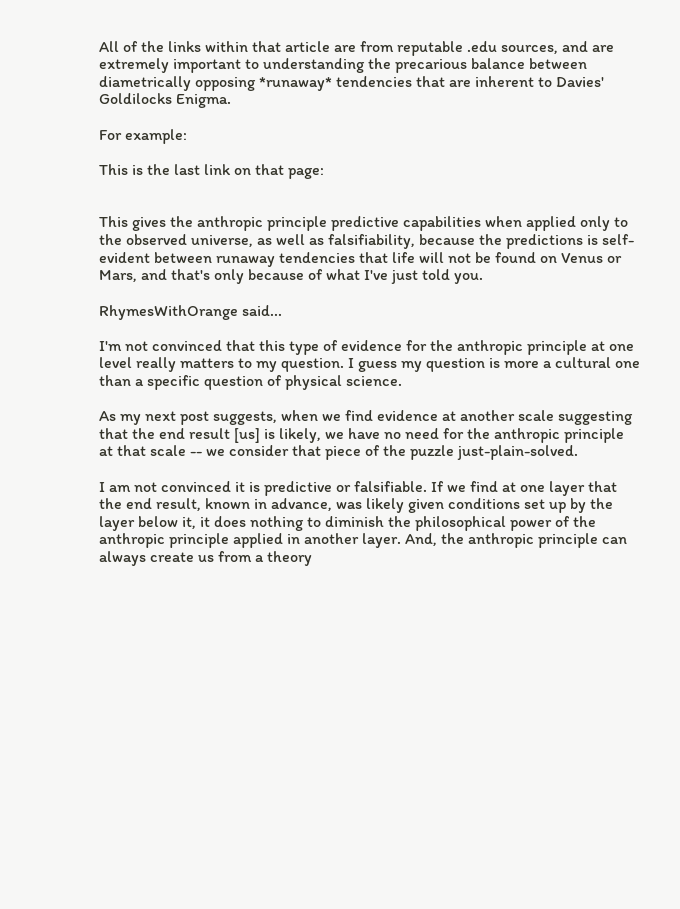All of the links within that article are from reputable .edu sources, and are extremely important to understanding the precarious balance between diametrically opposing *runaway* tendencies that are inherent to Davies' Goldilocks Enigma.

For example:

This is the last link on that page:


This gives the anthropic principle predictive capabilities when applied only to the observed universe, as well as falsifiability, because the predictions is self-evident between runaway tendencies that life will not be found on Venus or Mars, and that's only because of what I've just told you.

RhymesWithOrange said...

I'm not convinced that this type of evidence for the anthropic principle at one level really matters to my question. I guess my question is more a cultural one than a specific question of physical science.

As my next post suggests, when we find evidence at another scale suggesting that the end result [us] is likely, we have no need for the anthropic principle at that scale -- we consider that piece of the puzzle just-plain-solved.

I am not convinced it is predictive or falsifiable. If we find at one layer that the end result, known in advance, was likely given conditions set up by the layer below it, it does nothing to diminish the philosophical power of the anthropic principle applied in another layer. And, the anthropic principle can always create us from a theory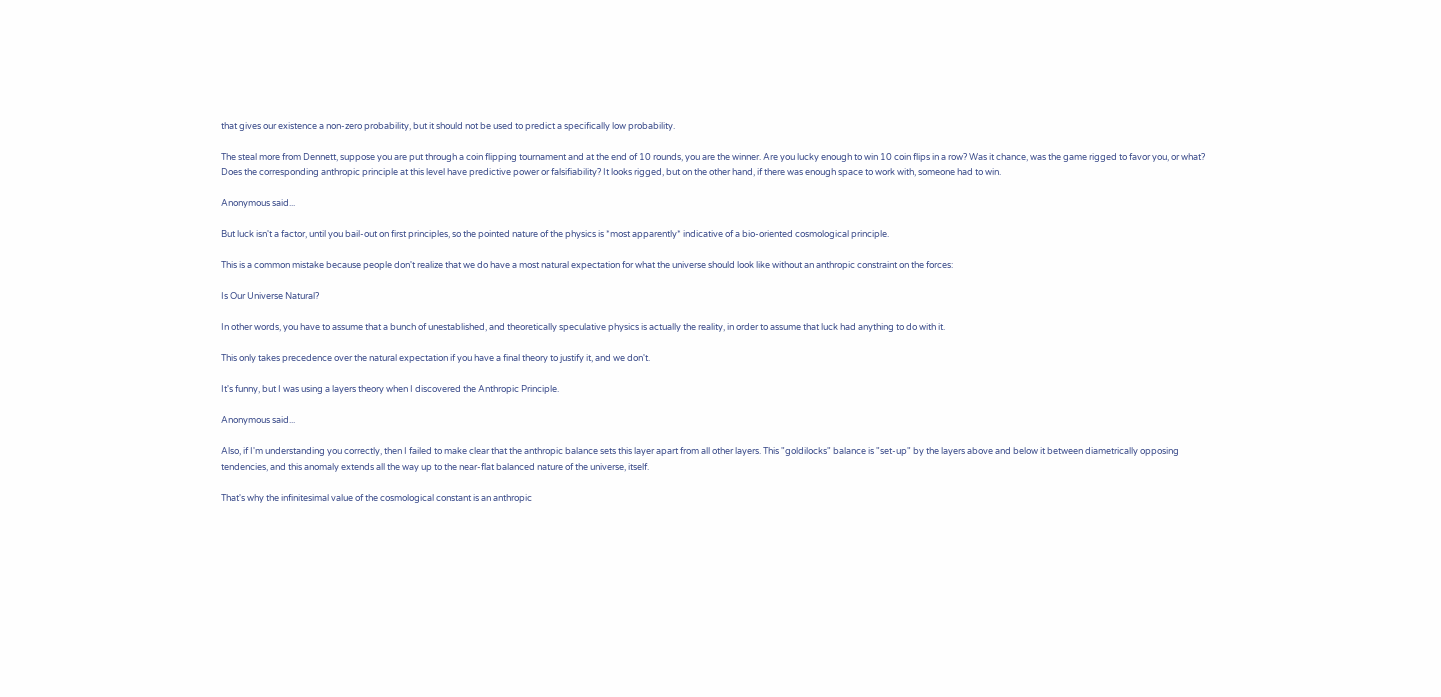that gives our existence a non-zero probability, but it should not be used to predict a specifically low probability.

The steal more from Dennett, suppose you are put through a coin flipping tournament and at the end of 10 rounds, you are the winner. Are you lucky enough to win 10 coin flips in a row? Was it chance, was the game rigged to favor you, or what? Does the corresponding anthropic principle at this level have predictive power or falsifiability? It looks rigged, but on the other hand, if there was enough space to work with, someone had to win.

Anonymous said...

But luck isn't a factor, until you bail-out on first principles, so the pointed nature of the physics is *most apparently* indicative of a bio-oriented cosmological principle.

This is a common mistake because people don't realize that we do have a most natural expectation for what the universe should look like without an anthropic constraint on the forces:

Is Our Universe Natural?

In other words, you have to assume that a bunch of unestablished, and theoretically speculative physics is actually the reality, in order to assume that luck had anything to do with it.

This only takes precedence over the natural expectation if you have a final theory to justify it, and we don't.

It's funny, but I was using a layers theory when I discovered the Anthropic Principle.

Anonymous said...

Also, if I'm understanding you correctly, then I failed to make clear that the anthropic balance sets this layer apart from all other layers. This "goldilocks" balance is "set-up" by the layers above and below it between diametrically opposing tendencies, and this anomaly extends all the way up to the near-flat balanced nature of the universe, itself.

That's why the infinitesimal value of the cosmological constant is an anthropic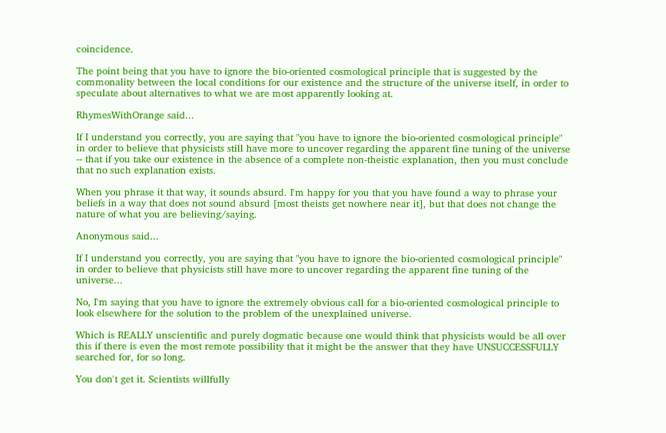coincidence.

The point being that you have to ignore the bio-oriented cosmological principle that is suggested by the commonality between the local conditions for our existence and the structure of the universe itself, in order to speculate about alternatives to what we are most apparently looking at.

RhymesWithOrange said...

If I understand you correctly, you are saying that "you have to ignore the bio-oriented cosmological principle" in order to believe that physicists still have more to uncover regarding the apparent fine tuning of the universe -- that if you take our existence in the absence of a complete non-theistic explanation, then you must conclude that no such explanation exists.

When you phrase it that way, it sounds absurd. I'm happy for you that you have found a way to phrase your beliefs in a way that does not sound absurd [most theists get nowhere near it], but that does not change the nature of what you are believing/saying.

Anonymous said...

If I understand you correctly, you are saying that "you have to ignore the bio-oriented cosmological principle" in order to believe that physicists still have more to uncover regarding the apparent fine tuning of the universe...

No, I'm saying that you have to ignore the extremely obvious call for a bio-oriented cosmological principle to look elsewhere for the solution to the problem of the unexplained universe.

Which is REALLY unscientific and purely dogmatic because one would think that physicists would be all over this if there is even the most remote possibility that it might be the answer that they have UNSUCCESSFULLY searched for, for so long.

You don't get it. Scientists willfully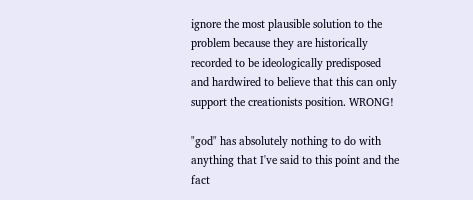ignore the most plausible solution to the problem because they are historically recorded to be ideologically predisposed and hardwired to believe that this can only support the creationists position. WRONG!

"god" has absolutely nothing to do with anything that I've said to this point and the fact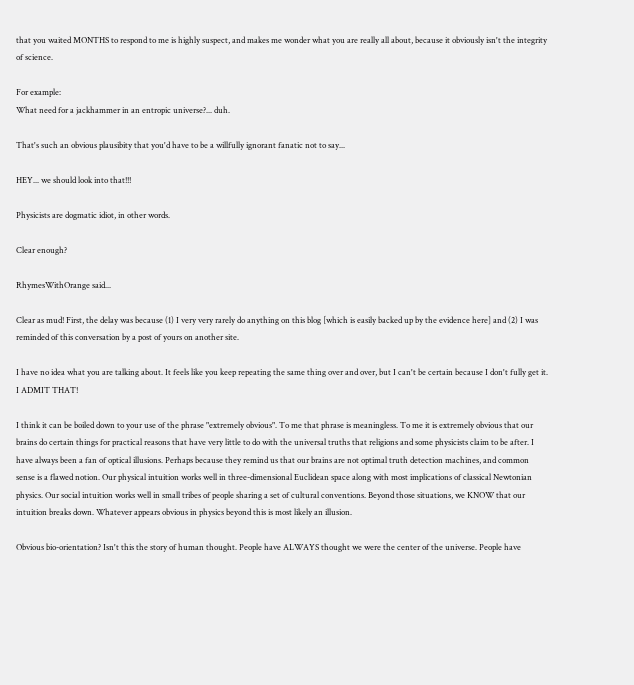that you waited MONTHS to respond to me is highly suspect, and makes me wonder what you are really all about, because it obviously isn't the integrity of science.

For example:
What need for a jackhammer in an entropic universe?... duh.

That's such an obvious plausibity that you'd have to be a willfully ignorant fanatic not to say...

HEY... we should look into that!!!

Physicists are dogmatic idiot, in other words.

Clear enough?

RhymesWithOrange said...

Clear as mud! First, the delay was because (1) I very very rarely do anything on this blog [which is easily backed up by the evidence here] and (2) I was reminded of this conversation by a post of yours on another site.

I have no idea what you are talking about. It feels like you keep repeating the same thing over and over, but I can't be certain because I don't fully get it. I ADMIT THAT!

I think it can be boiled down to your use of the phrase "extremely obvious". To me that phrase is meaningless. To me it is extremely obvious that our brains do certain things for practical reasons that have very little to do with the universal truths that religions and some physicists claim to be after. I have always been a fan of optical illusions. Perhaps because they remind us that our brains are not optimal truth detection machines, and common sense is a flawed notion. Our physical intuition works well in three-dimensional Euclidean space along with most implications of classical Newtonian physics. Our social intuition works well in small tribes of people sharing a set of cultural conventions. Beyond those situations, we KNOW that our intuition breaks down. Whatever appears obvious in physics beyond this is most likely an illusion.

Obvious bio-orientation? Isn't this the story of human thought. People have ALWAYS thought we were the center of the universe. People have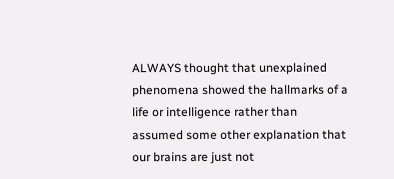ALWAYS thought that unexplained phenomena showed the hallmarks of a life or intelligence rather than assumed some other explanation that our brains are just not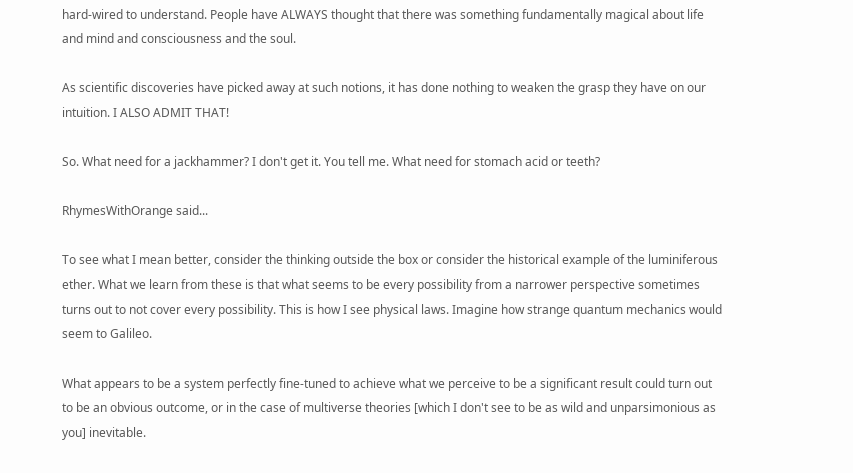hard-wired to understand. People have ALWAYS thought that there was something fundamentally magical about life and mind and consciousness and the soul.

As scientific discoveries have picked away at such notions, it has done nothing to weaken the grasp they have on our intuition. I ALSO ADMIT THAT!

So. What need for a jackhammer? I don't get it. You tell me. What need for stomach acid or teeth?

RhymesWithOrange said...

To see what I mean better, consider the thinking outside the box or consider the historical example of the luminiferous ether. What we learn from these is that what seems to be every possibility from a narrower perspective sometimes turns out to not cover every possibility. This is how I see physical laws. Imagine how strange quantum mechanics would seem to Galileo.

What appears to be a system perfectly fine-tuned to achieve what we perceive to be a significant result could turn out to be an obvious outcome, or in the case of multiverse theories [which I don't see to be as wild and unparsimonious as you] inevitable.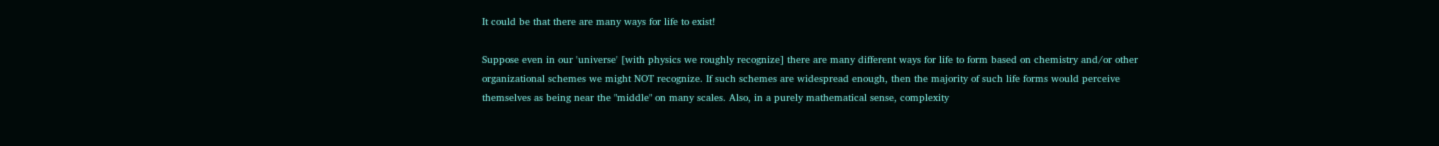It could be that there are many ways for life to exist!

Suppose even in our 'universe' [with physics we roughly recognize] there are many different ways for life to form based on chemistry and/or other organizational schemes we might NOT recognize. If such schemes are widespread enough, then the majority of such life forms would perceive themselves as being near the "middle" on many scales. Also, in a purely mathematical sense, complexity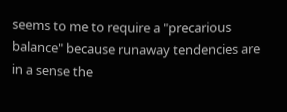seems to me to require a "precarious balance" because runaway tendencies are in a sense the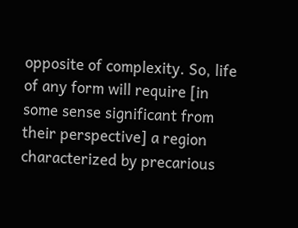opposite of complexity. So, life of any form will require [in some sense significant from their perspective] a region characterized by precarious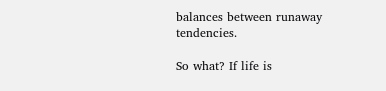balances between runaway tendencies.

So what? If life is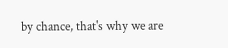by chance, that's why we are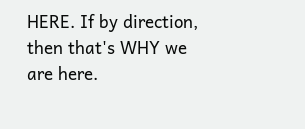HERE. If by direction, then that's WHY we are here.